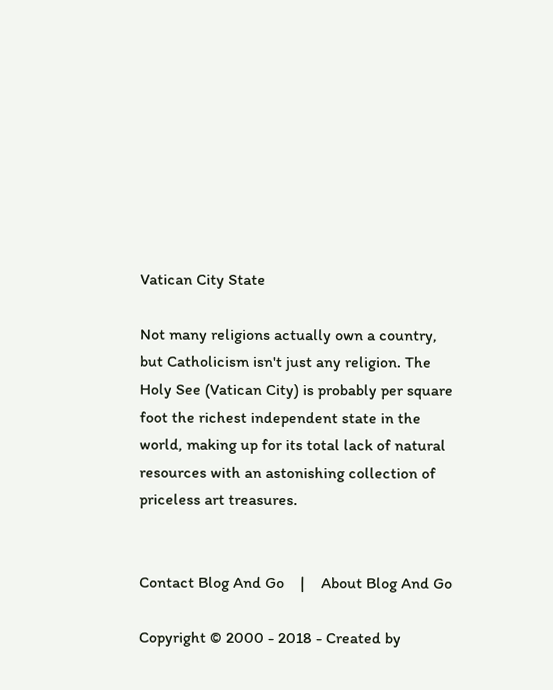Vatican City State

Not many religions actually own a country, but Catholicism isn't just any religion. The Holy See (Vatican City) is probably per square foot the richest independent state in the world, making up for its total lack of natural resources with an astonishing collection of priceless art treasures.


Contact Blog And Go    |    About Blog And Go

Copyright © 2000 - 2018 - Created by